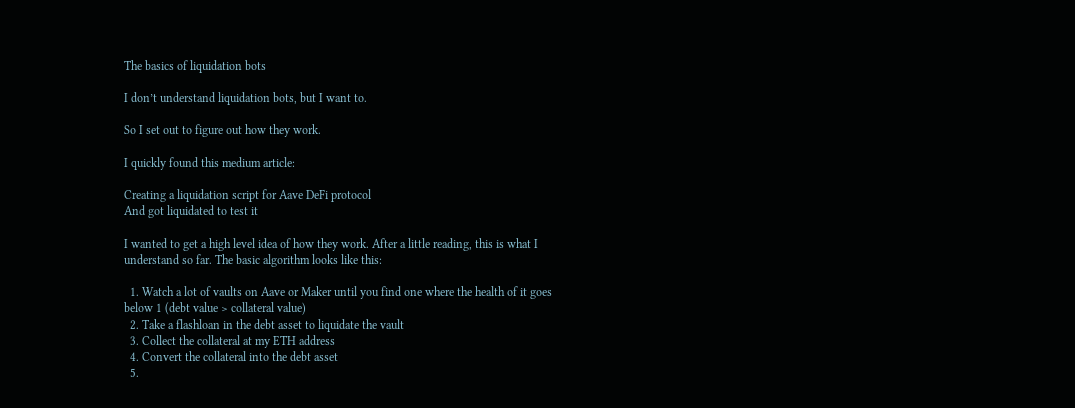The basics of liquidation bots

I don’t understand liquidation bots, but I want to.

So I set out to figure out how they work.

I quickly found this medium article:

Creating a liquidation script for Aave DeFi protocol
And got liquidated to test it

I wanted to get a high level idea of how they work. After a little reading, this is what I understand so far. The basic algorithm looks like this:

  1. Watch a lot of vaults on Aave or Maker until you find one where the health of it goes below 1 (debt value > collateral value)
  2. Take a flashloan in the debt asset to liquidate the vault
  3. Collect the collateral at my ETH address
  4. Convert the collateral into the debt asset
  5.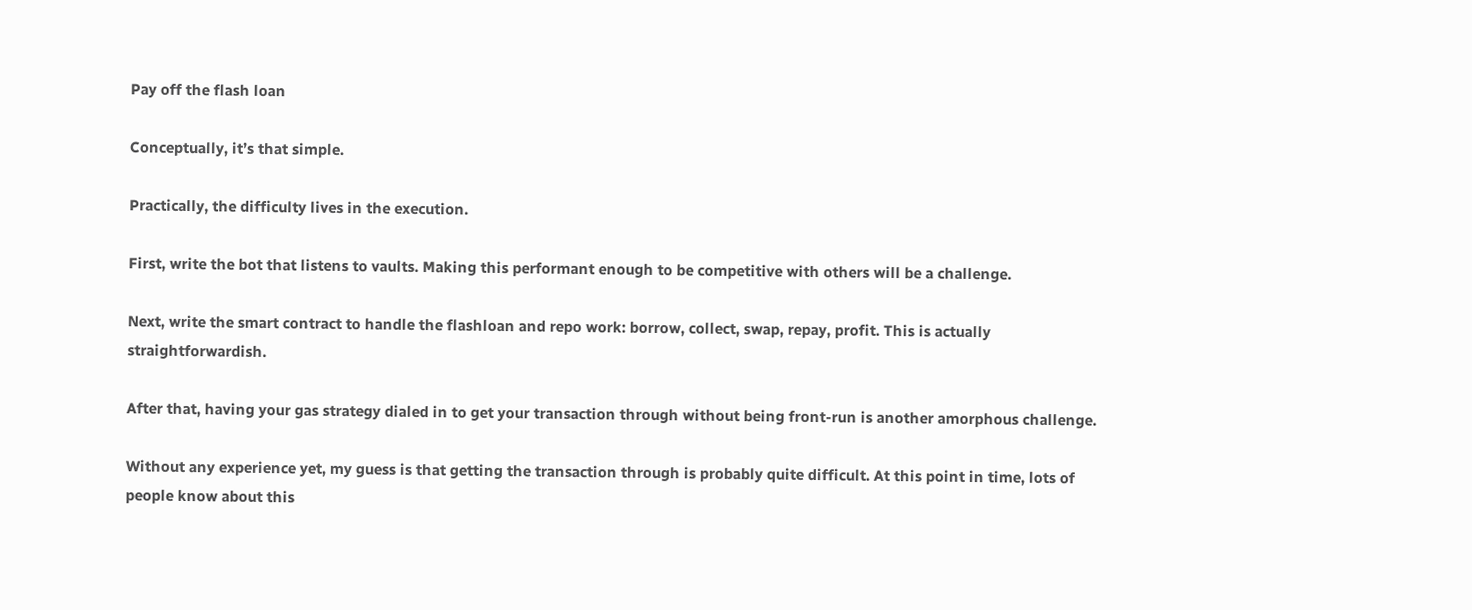Pay off the flash loan

Conceptually, it’s that simple.

Practically, the difficulty lives in the execution.

First, write the bot that listens to vaults. Making this performant enough to be competitive with others will be a challenge.

Next, write the smart contract to handle the flashloan and repo work: borrow, collect, swap, repay, profit. This is actually straightforwardish.

After that, having your gas strategy dialed in to get your transaction through without being front-run is another amorphous challenge.

Without any experience yet, my guess is that getting the transaction through is probably quite difficult. At this point in time, lots of people know about this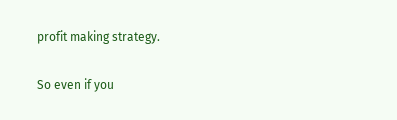profit making strategy.

So even if you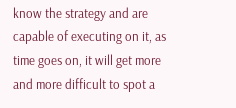know the strategy and are capable of executing on it, as time goes on, it will get more and more difficult to spot a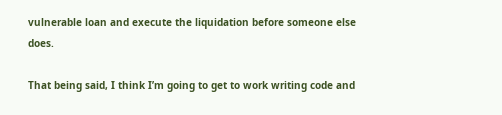vulnerable loan and execute the liquidation before someone else does.

That being said, I think I’m going to get to work writing code and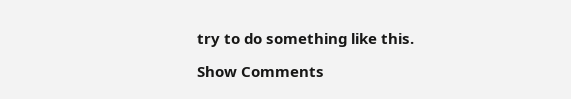try to do something like this.

Show Comments